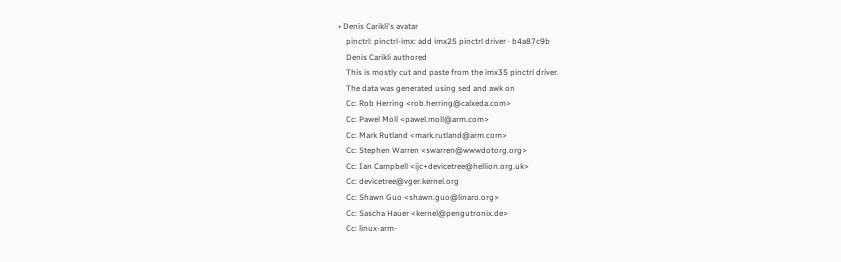• Denis Carikli's avatar
    pinctrl: pinctrl-imx: add imx25 pinctrl driver · b4a87c9b
    Denis Carikli authored
    This is mostly cut and paste from the imx35 pinctrl driver.
    The data was generated using sed and awk on
    Cc: Rob Herring <rob.herring@calxeda.com>
    Cc: Pawel Moll <pawel.moll@arm.com>
    Cc: Mark Rutland <mark.rutland@arm.com>
    Cc: Stephen Warren <swarren@wwwdotorg.org>
    Cc: Ian Campbell <ijc+devicetree@hellion.org.uk>
    Cc: devicetree@vger.kernel.org
    Cc: Shawn Guo <shawn.guo@linaro.org>
    Cc: Sascha Hauer <kernel@pengutronix.de>
    Cc: linux-arm-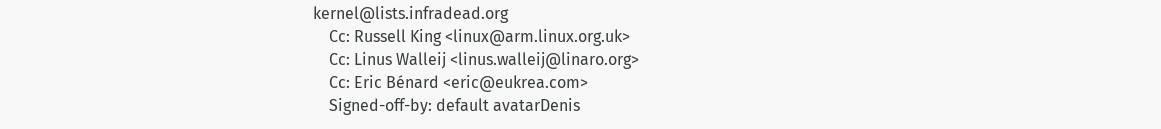kernel@lists.infradead.org
    Cc: Russell King <linux@arm.linux.org.uk>
    Cc: Linus Walleij <linus.walleij@linaro.org>
    Cc: Eric Bénard <eric@eukrea.com>
    Signed-off-by: default avatarDenis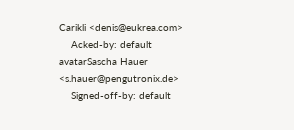Carikli <denis@eukrea.com>
    Acked-by: default avatarSascha Hauer <s.hauer@pengutronix.de>
    Signed-off-by: default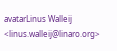avatarLinus Walleij <linus.walleij@linaro.org>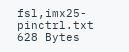fsl,imx25-pinctrl.txt 628 Bytes